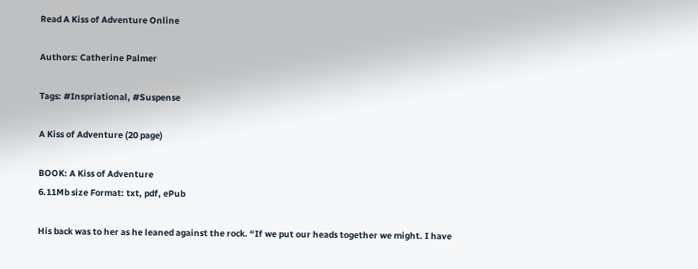Read A Kiss of Adventure Online

Authors: Catherine Palmer

Tags: #Inspriational, #Suspense

A Kiss of Adventure (20 page)

BOOK: A Kiss of Adventure
6.11Mb size Format: txt, pdf, ePub

His back was to her as he leaned against the rock. “If we put our heads together we might. I have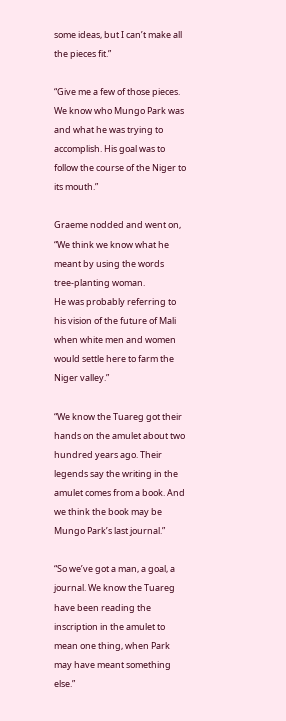some ideas, but I can’t make all the pieces fit.”

“Give me a few of those pieces. We know who Mungo Park was and what he was trying to accomplish. His goal was to follow the course of the Niger to its mouth.”

Graeme nodded and went on, “We think we know what he meant by using the words
tree-planting woman.
He was probably referring to his vision of the future of Mali when white men and women would settle here to farm the Niger valley.”

“We know the Tuareg got their hands on the amulet about two hundred years ago. Their legends say the writing in the amulet comes from a book. And we think the book may be Mungo Park’s last journal.”

“So we’ve got a man, a goal, a journal. We know the Tuareg have been reading the inscription in the amulet to mean one thing, when Park may have meant something else.”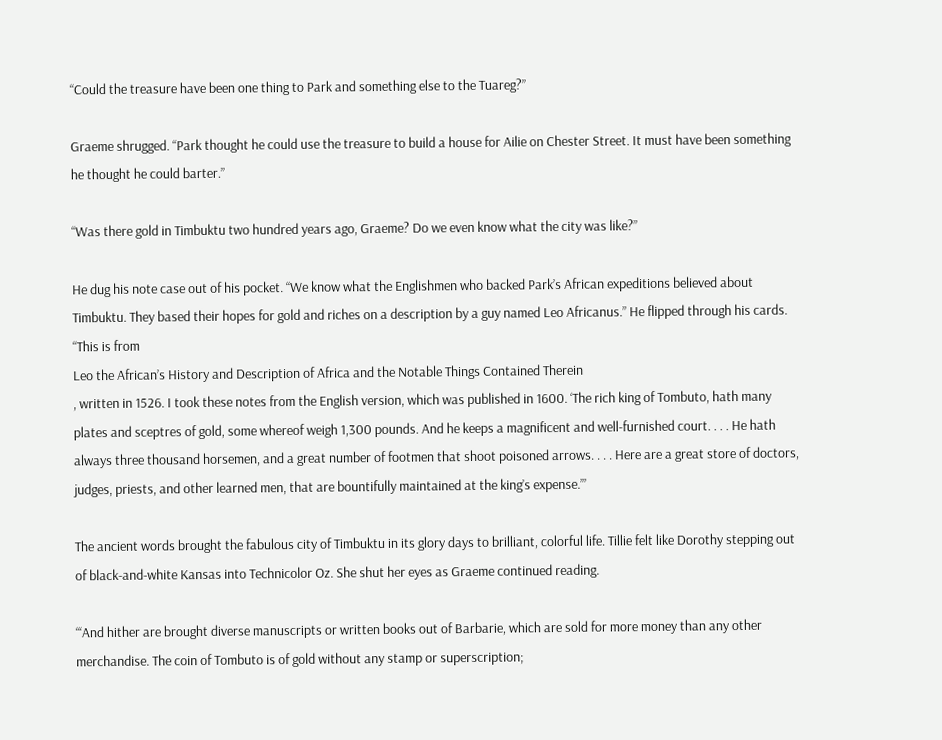“Could the treasure have been one thing to Park and something else to the Tuareg?”

Graeme shrugged. “Park thought he could use the treasure to build a house for Ailie on Chester Street. It must have been something he thought he could barter.”

“Was there gold in Timbuktu two hundred years ago, Graeme? Do we even know what the city was like?”

He dug his note case out of his pocket. “We know what the Englishmen who backed Park’s African expeditions believed about Timbuktu. They based their hopes for gold and riches on a description by a guy named Leo Africanus.” He flipped through his cards. “This is from
Leo the African’s History and Description of Africa and the Notable Things Contained Therein
, written in 1526. I took these notes from the English version, which was published in 1600. ‘The rich king of Tombuto, hath many plates and sceptres of gold, some whereof weigh 1,300 pounds. And he keeps a magnificent and well-furnished court. . . . He hath always three thousand horsemen, and a great number of footmen that shoot poisoned arrows. . . . Here are a great store of doctors, judges, priests, and other learned men, that are bountifully maintained at the king’s expense.’”

The ancient words brought the fabulous city of Timbuktu in its glory days to brilliant, colorful life. Tillie felt like Dorothy stepping out of black-and-white Kansas into Technicolor Oz. She shut her eyes as Graeme continued reading.

“‘And hither are brought diverse manuscripts or written books out of Barbarie, which are sold for more money than any other merchandise. The coin of Tombuto is of gold without any stamp or superscription;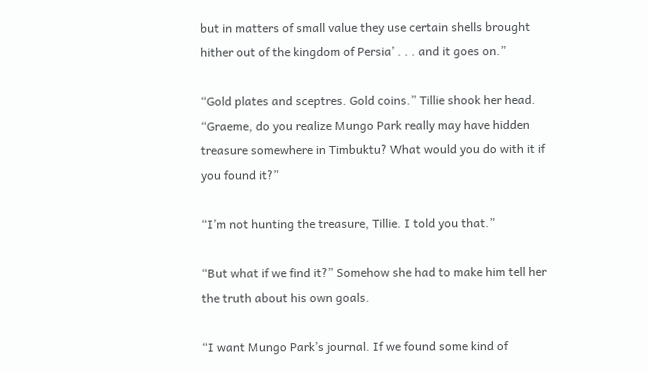but in matters of small value they use certain shells brought hither out of the kingdom of Persia’ . . . and it goes on.”

“Gold plates and sceptres. Gold coins.” Tillie shook her head. “Graeme, do you realize Mungo Park really may have hidden treasure somewhere in Timbuktu? What would you do with it if you found it?”

“I’m not hunting the treasure, Tillie. I told you that.”

“But what if we find it?” Somehow she had to make him tell her the truth about his own goals.

“I want Mungo Park’s journal. If we found some kind of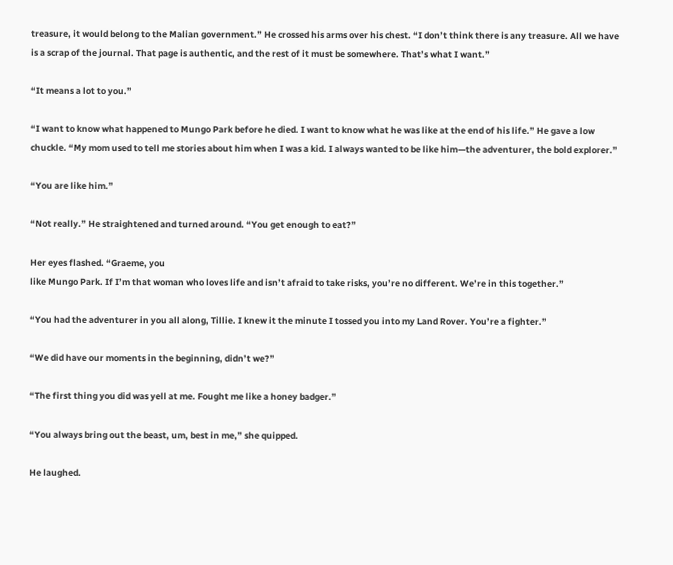treasure, it would belong to the Malian government.” He crossed his arms over his chest. “I don’t think there is any treasure. All we have is a scrap of the journal. That page is authentic, and the rest of it must be somewhere. That’s what I want.”

“It means a lot to you.”

“I want to know what happened to Mungo Park before he died. I want to know what he was like at the end of his life.” He gave a low chuckle. “My mom used to tell me stories about him when I was a kid. I always wanted to be like him—the adventurer, the bold explorer.”

“You are like him.”

“Not really.” He straightened and turned around. “You get enough to eat?”

Her eyes flashed. “Graeme, you
like Mungo Park. If I’m that woman who loves life and isn’t afraid to take risks, you’re no different. We’re in this together.”

“You had the adventurer in you all along, Tillie. I knew it the minute I tossed you into my Land Rover. You’re a fighter.”

“We did have our moments in the beginning, didn’t we?”

“The first thing you did was yell at me. Fought me like a honey badger.”

“You always bring out the beast, um, best in me,” she quipped.

He laughed.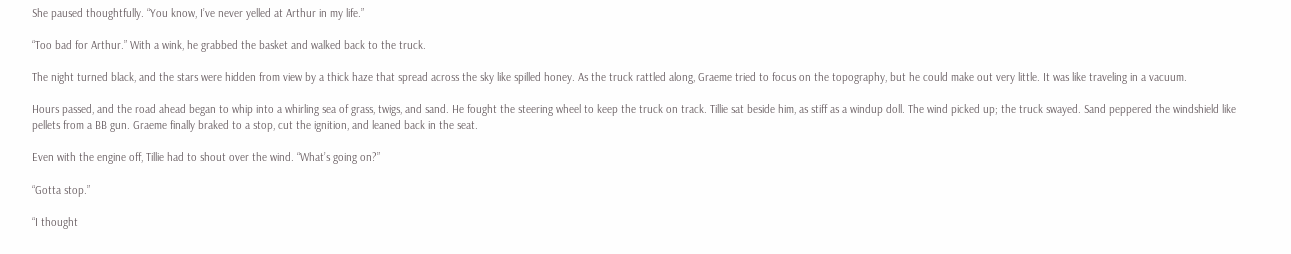She paused thoughtfully. “You know, I’ve never yelled at Arthur in my life.”

“Too bad for Arthur.” With a wink, he grabbed the basket and walked back to the truck.

The night turned black, and the stars were hidden from view by a thick haze that spread across the sky like spilled honey. As the truck rattled along, Graeme tried to focus on the topography, but he could make out very little. It was like traveling in a vacuum.

Hours passed, and the road ahead began to whip into a whirling sea of grass, twigs, and sand. He fought the steering wheel to keep the truck on track. Tillie sat beside him, as stiff as a windup doll. The wind picked up; the truck swayed. Sand peppered the windshield like pellets from a BB gun. Graeme finally braked to a stop, cut the ignition, and leaned back in the seat.

Even with the engine off, Tillie had to shout over the wind. “What’s going on?”

“Gotta stop.”

“I thought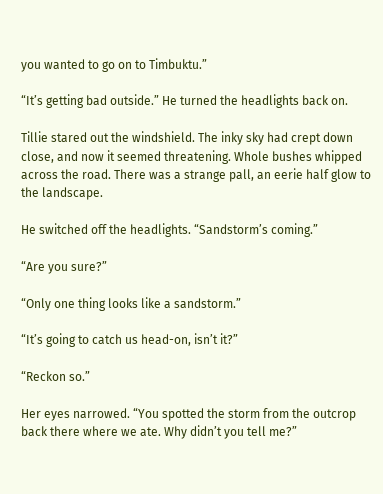you wanted to go on to Timbuktu.”

“It’s getting bad outside.” He turned the headlights back on.

Tillie stared out the windshield. The inky sky had crept down close, and now it seemed threatening. Whole bushes whipped across the road. There was a strange pall, an eerie half glow to the landscape.

He switched off the headlights. “Sandstorm’s coming.”

“Are you sure?”

“Only one thing looks like a sandstorm.”

“It’s going to catch us head-on, isn’t it?”

“Reckon so.”

Her eyes narrowed. “You spotted the storm from the outcrop back there where we ate. Why didn’t you tell me?”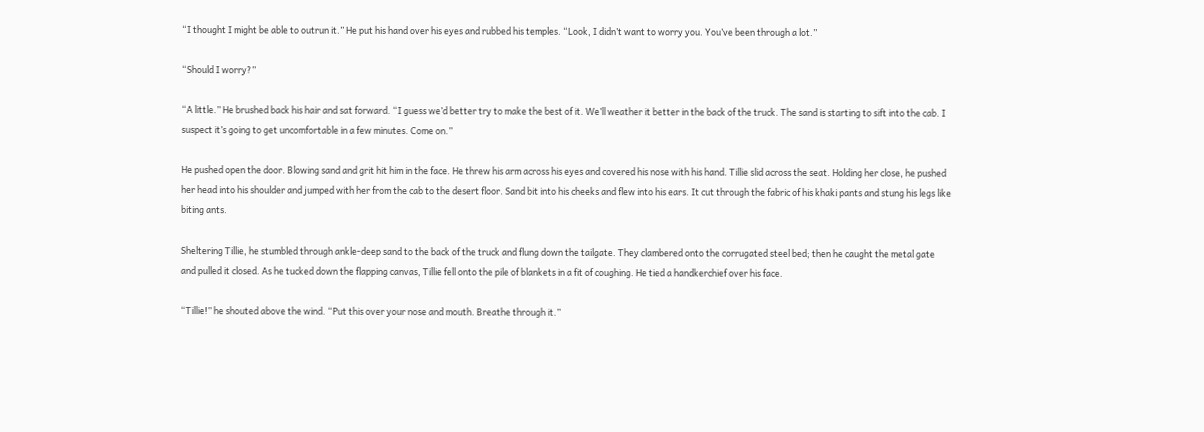“I thought I might be able to outrun it.” He put his hand over his eyes and rubbed his temples. “Look, I didn’t want to worry you. You’ve been through a lot.”

“Should I worry?”

“A little.” He brushed back his hair and sat forward. “I guess we’d better try to make the best of it. We’ll weather it better in the back of the truck. The sand is starting to sift into the cab. I suspect it’s going to get uncomfortable in a few minutes. Come on.”

He pushed open the door. Blowing sand and grit hit him in the face. He threw his arm across his eyes and covered his nose with his hand. Tillie slid across the seat. Holding her close, he pushed her head into his shoulder and jumped with her from the cab to the desert floor. Sand bit into his cheeks and flew into his ears. It cut through the fabric of his khaki pants and stung his legs like biting ants.

Sheltering Tillie, he stumbled through ankle-deep sand to the back of the truck and flung down the tailgate. They clambered onto the corrugated steel bed; then he caught the metal gate and pulled it closed. As he tucked down the flapping canvas, Tillie fell onto the pile of blankets in a fit of coughing. He tied a handkerchief over his face.

“Tillie!” he shouted above the wind. “Put this over your nose and mouth. Breathe through it.”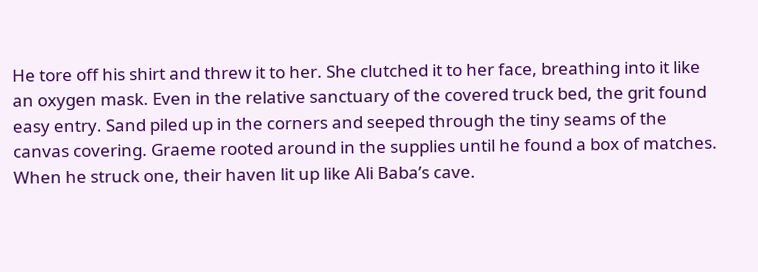He tore off his shirt and threw it to her. She clutched it to her face, breathing into it like an oxygen mask. Even in the relative sanctuary of the covered truck bed, the grit found easy entry. Sand piled up in the corners and seeped through the tiny seams of the canvas covering. Graeme rooted around in the supplies until he found a box of matches. When he struck one, their haven lit up like Ali Baba’s cave.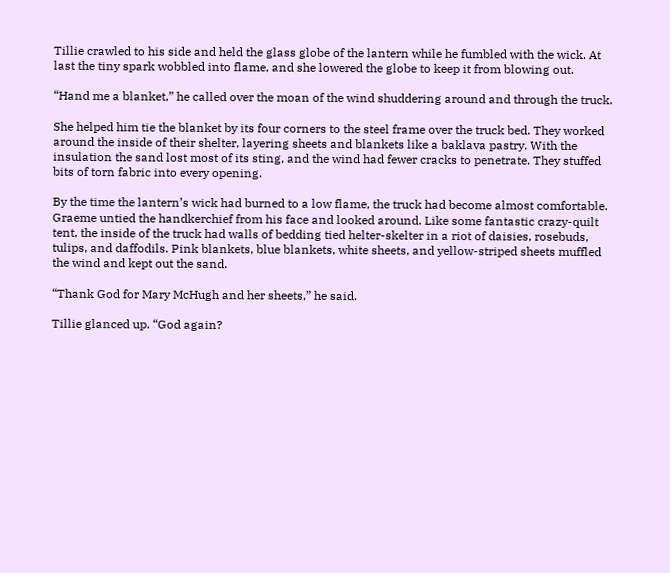Tillie crawled to his side and held the glass globe of the lantern while he fumbled with the wick. At last the tiny spark wobbled into flame, and she lowered the globe to keep it from blowing out.

“Hand me a blanket,” he called over the moan of the wind shuddering around and through the truck.

She helped him tie the blanket by its four corners to the steel frame over the truck bed. They worked around the inside of their shelter, layering sheets and blankets like a baklava pastry. With the insulation the sand lost most of its sting, and the wind had fewer cracks to penetrate. They stuffed bits of torn fabric into every opening.

By the time the lantern’s wick had burned to a low flame, the truck had become almost comfortable. Graeme untied the handkerchief from his face and looked around. Like some fantastic crazy-quilt tent, the inside of the truck had walls of bedding tied helter-skelter in a riot of daisies, rosebuds, tulips, and daffodils. Pink blankets, blue blankets, white sheets, and yellow-striped sheets muffled the wind and kept out the sand.

“Thank God for Mary McHugh and her sheets,” he said.

Tillie glanced up. “God again?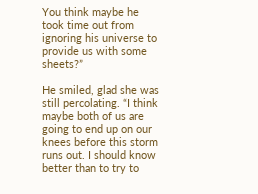You think maybe he took time out from ignoring his universe to provide us with some sheets?”

He smiled, glad she was still percolating. “I think maybe both of us are going to end up on our knees before this storm runs out. I should know better than to try to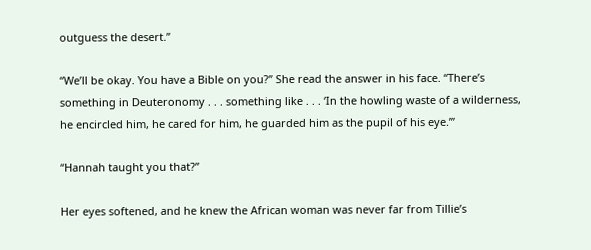outguess the desert.”

“We’ll be okay. You have a Bible on you?” She read the answer in his face. “There’s something in Deuteronomy . . . something like . . . ‘In the howling waste of a wilderness, he encircled him, he cared for him, he guarded him as the pupil of his eye.’”

“Hannah taught you that?”

Her eyes softened, and he knew the African woman was never far from Tillie’s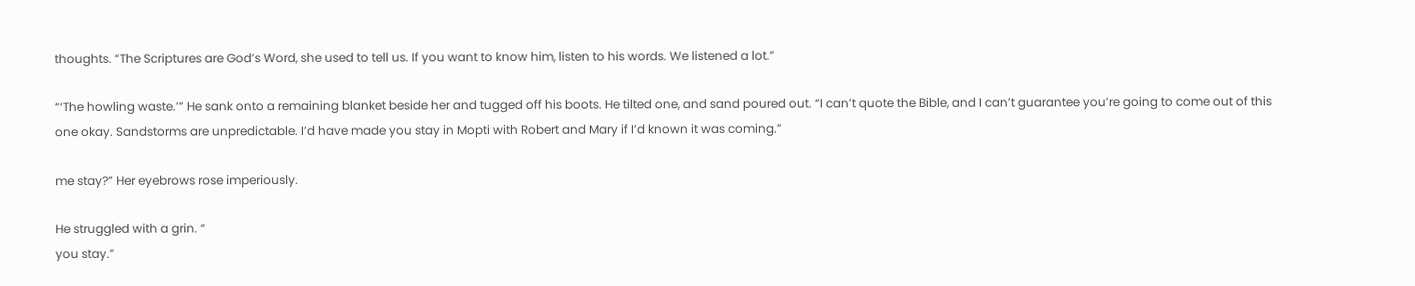thoughts. “The Scriptures are God’s Word, she used to tell us. If you want to know him, listen to his words. We listened a lot.”

“‘The howling waste.’” He sank onto a remaining blanket beside her and tugged off his boots. He tilted one, and sand poured out. “I can’t quote the Bible, and I can’t guarantee you’re going to come out of this one okay. Sandstorms are unpredictable. I’d have made you stay in Mopti with Robert and Mary if I’d known it was coming.”

me stay?” Her eyebrows rose imperiously.

He struggled with a grin. “
you stay.”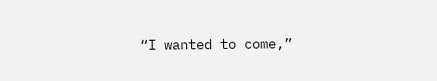“I wanted to come,”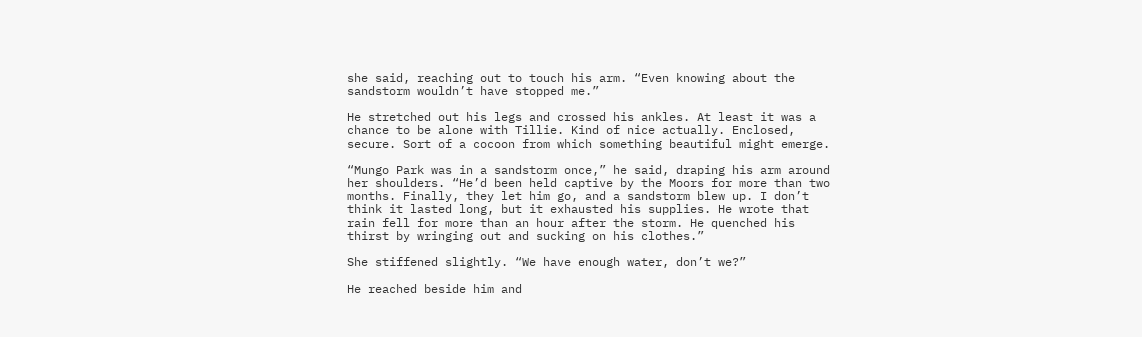she said, reaching out to touch his arm. “Even knowing about the sandstorm wouldn’t have stopped me.”

He stretched out his legs and crossed his ankles. At least it was a chance to be alone with Tillie. Kind of nice actually. Enclosed, secure. Sort of a cocoon from which something beautiful might emerge.

“Mungo Park was in a sandstorm once,” he said, draping his arm around her shoulders. “He’d been held captive by the Moors for more than two months. Finally, they let him go, and a sandstorm blew up. I don’t think it lasted long, but it exhausted his supplies. He wrote that rain fell for more than an hour after the storm. He quenched his thirst by wringing out and sucking on his clothes.”

She stiffened slightly. “We have enough water, don’t we?”

He reached beside him and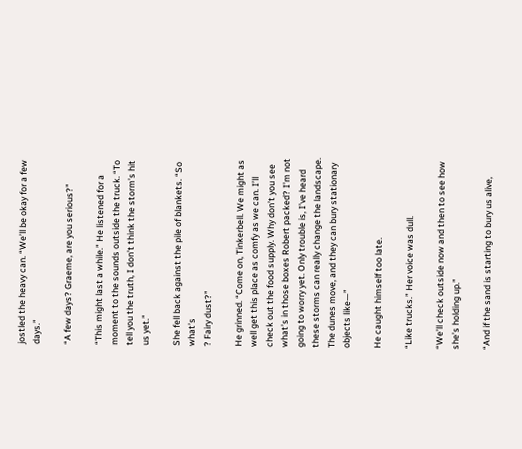jostled the heavy can. “We’ll be okay for a few days.”

“A few days? Graeme, are you serious?”

“This might last a while.” He listened for a moment to the sounds outside the truck. “To tell you the truth, I don’t think the storm’s hit us yet.”

She fell back against the pile of blankets. “So what’s
? Fairy dust?”

He grinned. “Come on, Tinkerbell. We might as well get this place as comfy as we can. I’ll check out the food supply. Why don’t you see what’s in those boxes Robert packed? I’m not going to worry yet. Only trouble is, I’ve heard these storms can really change the landscape. The dunes move, and they can bury stationary objects like—”

He caught himself too late.

“Like trucks.” Her voice was dull.

“We’ll check outside now and then to see how she’s holding up.”

“And if the sand is starting to bury us alive,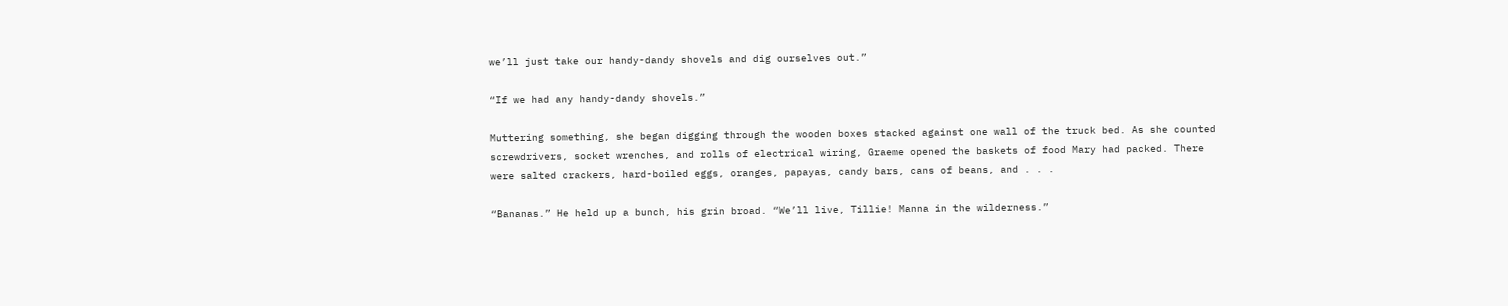we’ll just take our handy-dandy shovels and dig ourselves out.”

“If we had any handy-dandy shovels.”

Muttering something, she began digging through the wooden boxes stacked against one wall of the truck bed. As she counted screwdrivers, socket wrenches, and rolls of electrical wiring, Graeme opened the baskets of food Mary had packed. There were salted crackers, hard-boiled eggs, oranges, papayas, candy bars, cans of beans, and . . .

“Bananas.” He held up a bunch, his grin broad. “We’ll live, Tillie! Manna in the wilderness.”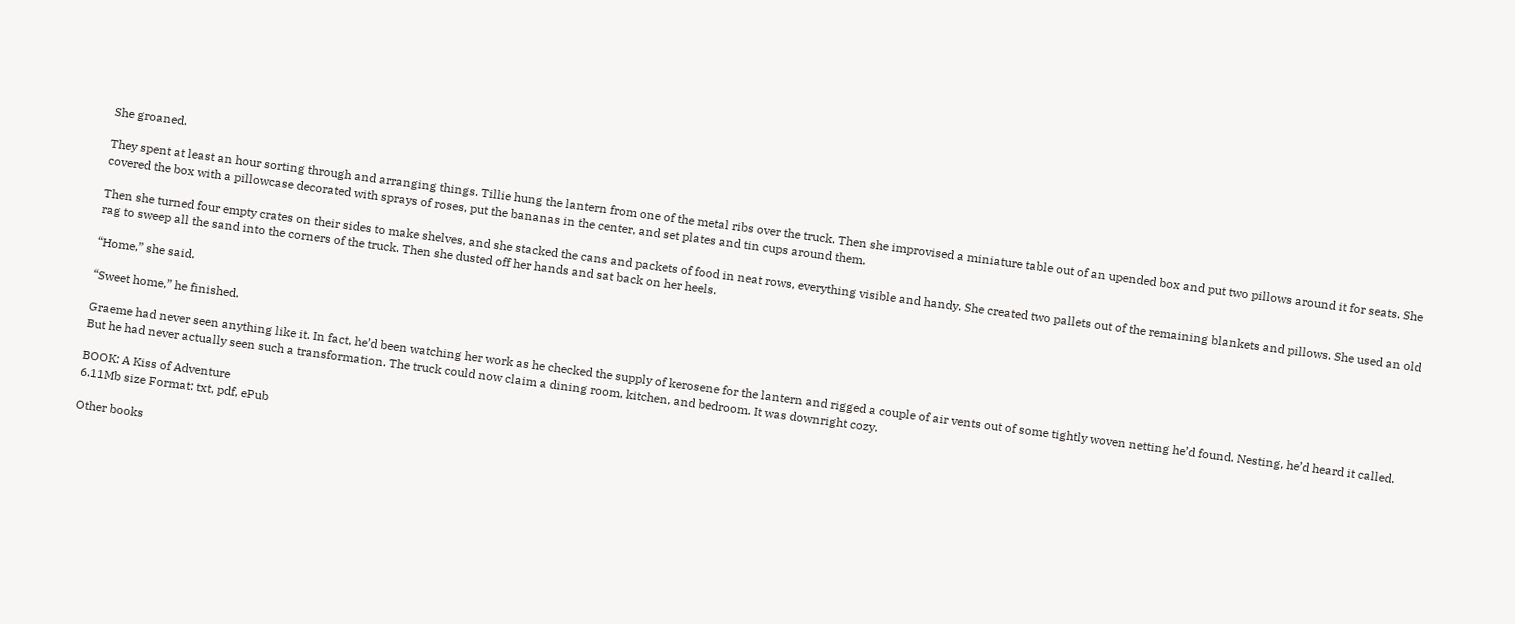She groaned.

They spent at least an hour sorting through and arranging things. Tillie hung the lantern from one of the metal ribs over the truck. Then she improvised a miniature table out of an upended box and put two pillows around it for seats. She covered the box with a pillowcase decorated with sprays of roses, put the bananas in the center, and set plates and tin cups around them.

Then she turned four empty crates on their sides to make shelves, and she stacked the cans and packets of food in neat rows, everything visible and handy. She created two pallets out of the remaining blankets and pillows. She used an old rag to sweep all the sand into the corners of the truck. Then she dusted off her hands and sat back on her heels.

“Home,” she said.

“Sweet home,” he finished.

Graeme had never seen anything like it. In fact, he’d been watching her work as he checked the supply of kerosene for the lantern and rigged a couple of air vents out of some tightly woven netting he’d found. Nesting, he’d heard it called. But he had never actually seen such a transformation. The truck could now claim a dining room, kitchen, and bedroom. It was downright cozy.

BOOK: A Kiss of Adventure
6.11Mb size Format: txt, pdf, ePub

Other books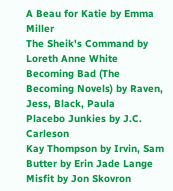A Beau for Katie by Emma Miller
The Sheik's Command by Loreth Anne White
Becoming Bad (The Becoming Novels) by Raven, Jess, Black, Paula
Placebo Junkies by J.C. Carleson
Kay Thompson by Irvin, Sam
Butter by Erin Jade Lange
Misfit by Jon Skovron